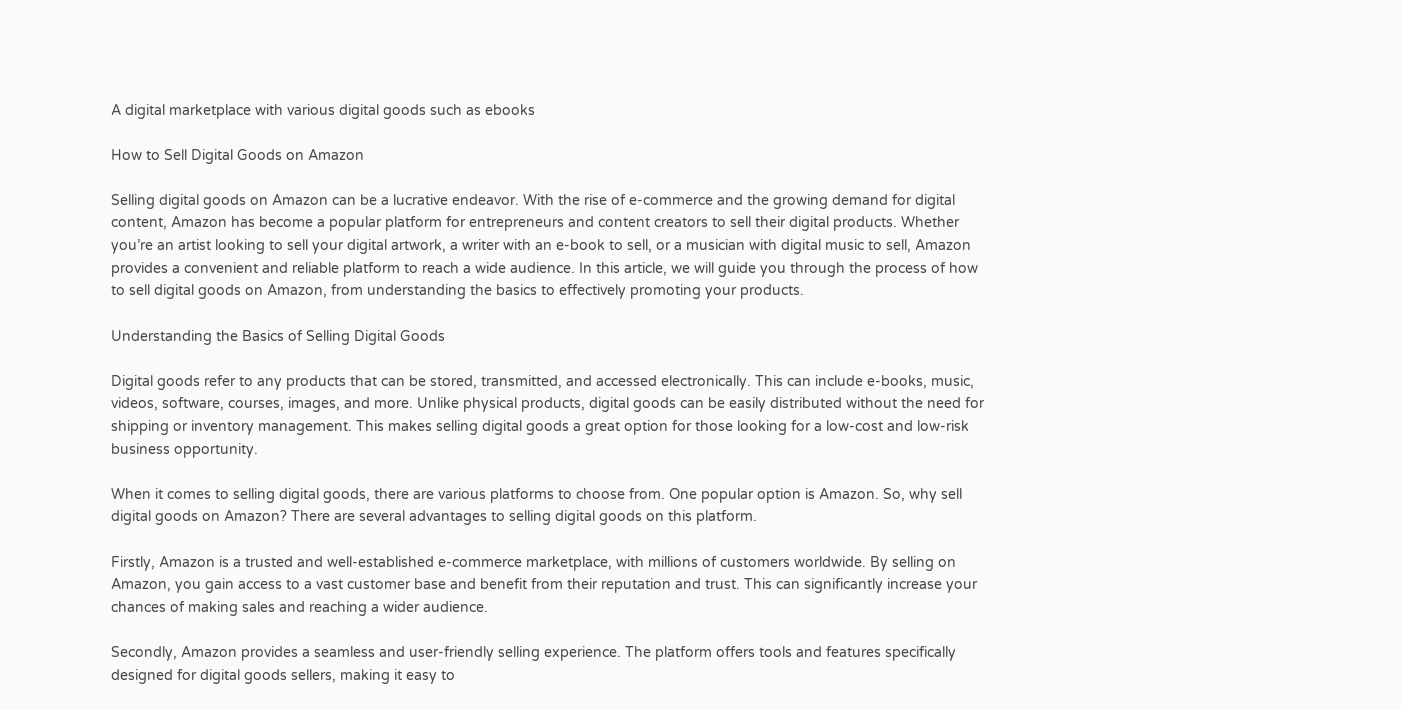A digital marketplace with various digital goods such as ebooks

How to Sell Digital Goods on Amazon

Selling digital goods on Amazon can be a lucrative endeavor. With the rise of e-commerce and the growing demand for digital content, Amazon has become a popular platform for entrepreneurs and content creators to sell their digital products. Whether you’re an artist looking to sell your digital artwork, a writer with an e-book to sell, or a musician with digital music to sell, Amazon provides a convenient and reliable platform to reach a wide audience. In this article, we will guide you through the process of how to sell digital goods on Amazon, from understanding the basics to effectively promoting your products.

Understanding the Basics of Selling Digital Goods

Digital goods refer to any products that can be stored, transmitted, and accessed electronically. This can include e-books, music, videos, software, courses, images, and more. Unlike physical products, digital goods can be easily distributed without the need for shipping or inventory management. This makes selling digital goods a great option for those looking for a low-cost and low-risk business opportunity.

When it comes to selling digital goods, there are various platforms to choose from. One popular option is Amazon. So, why sell digital goods on Amazon? There are several advantages to selling digital goods on this platform.

Firstly, Amazon is a trusted and well-established e-commerce marketplace, with millions of customers worldwide. By selling on Amazon, you gain access to a vast customer base and benefit from their reputation and trust. This can significantly increase your chances of making sales and reaching a wider audience.

Secondly, Amazon provides a seamless and user-friendly selling experience. The platform offers tools and features specifically designed for digital goods sellers, making it easy to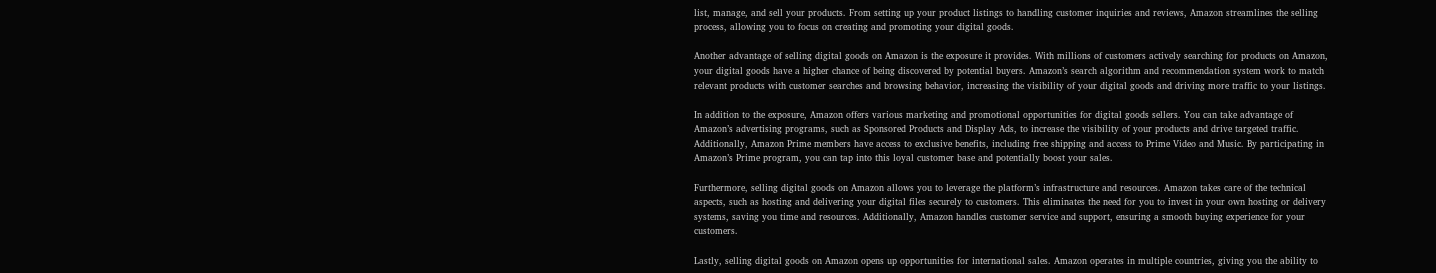list, manage, and sell your products. From setting up your product listings to handling customer inquiries and reviews, Amazon streamlines the selling process, allowing you to focus on creating and promoting your digital goods.

Another advantage of selling digital goods on Amazon is the exposure it provides. With millions of customers actively searching for products on Amazon, your digital goods have a higher chance of being discovered by potential buyers. Amazon’s search algorithm and recommendation system work to match relevant products with customer searches and browsing behavior, increasing the visibility of your digital goods and driving more traffic to your listings.

In addition to the exposure, Amazon offers various marketing and promotional opportunities for digital goods sellers. You can take advantage of Amazon’s advertising programs, such as Sponsored Products and Display Ads, to increase the visibility of your products and drive targeted traffic. Additionally, Amazon Prime members have access to exclusive benefits, including free shipping and access to Prime Video and Music. By participating in Amazon’s Prime program, you can tap into this loyal customer base and potentially boost your sales.

Furthermore, selling digital goods on Amazon allows you to leverage the platform’s infrastructure and resources. Amazon takes care of the technical aspects, such as hosting and delivering your digital files securely to customers. This eliminates the need for you to invest in your own hosting or delivery systems, saving you time and resources. Additionally, Amazon handles customer service and support, ensuring a smooth buying experience for your customers.

Lastly, selling digital goods on Amazon opens up opportunities for international sales. Amazon operates in multiple countries, giving you the ability to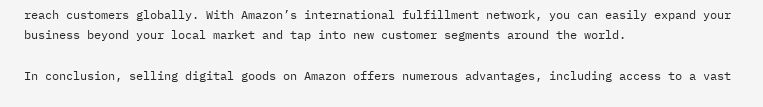reach customers globally. With Amazon’s international fulfillment network, you can easily expand your business beyond your local market and tap into new customer segments around the world.

In conclusion, selling digital goods on Amazon offers numerous advantages, including access to a vast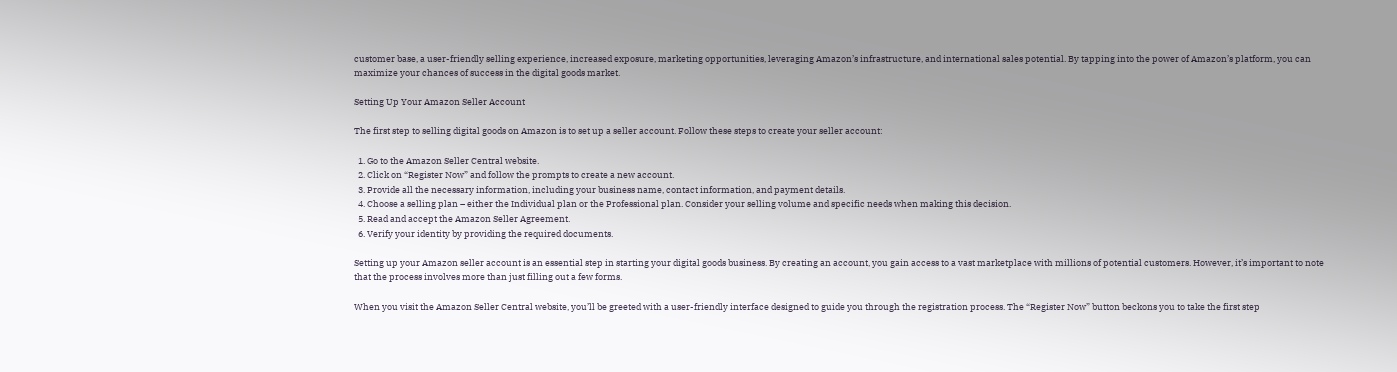customer base, a user-friendly selling experience, increased exposure, marketing opportunities, leveraging Amazon’s infrastructure, and international sales potential. By tapping into the power of Amazon’s platform, you can maximize your chances of success in the digital goods market.

Setting Up Your Amazon Seller Account

The first step to selling digital goods on Amazon is to set up a seller account. Follow these steps to create your seller account:

  1. Go to the Amazon Seller Central website.
  2. Click on “Register Now” and follow the prompts to create a new account.
  3. Provide all the necessary information, including your business name, contact information, and payment details.
  4. Choose a selling plan – either the Individual plan or the Professional plan. Consider your selling volume and specific needs when making this decision.
  5. Read and accept the Amazon Seller Agreement.
  6. Verify your identity by providing the required documents.

Setting up your Amazon seller account is an essential step in starting your digital goods business. By creating an account, you gain access to a vast marketplace with millions of potential customers. However, it’s important to note that the process involves more than just filling out a few forms.

When you visit the Amazon Seller Central website, you’ll be greeted with a user-friendly interface designed to guide you through the registration process. The “Register Now” button beckons you to take the first step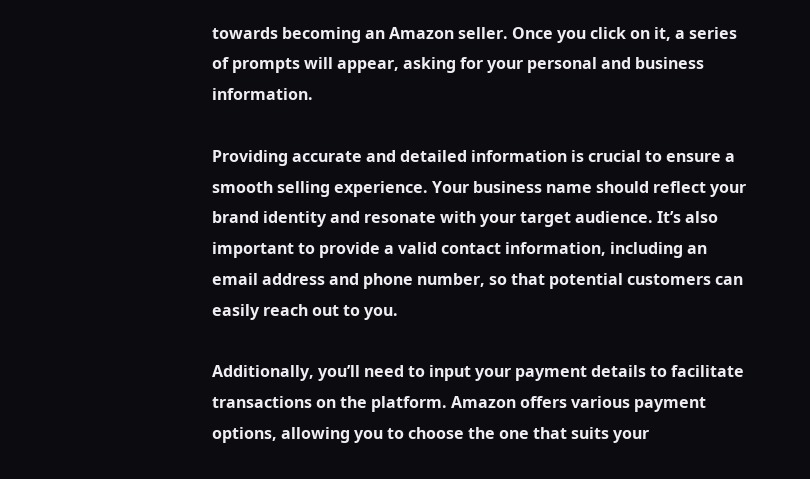towards becoming an Amazon seller. Once you click on it, a series of prompts will appear, asking for your personal and business information.

Providing accurate and detailed information is crucial to ensure a smooth selling experience. Your business name should reflect your brand identity and resonate with your target audience. It’s also important to provide a valid contact information, including an email address and phone number, so that potential customers can easily reach out to you.

Additionally, you’ll need to input your payment details to facilitate transactions on the platform. Amazon offers various payment options, allowing you to choose the one that suits your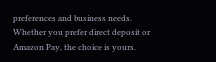preferences and business needs. Whether you prefer direct deposit or Amazon Pay, the choice is yours.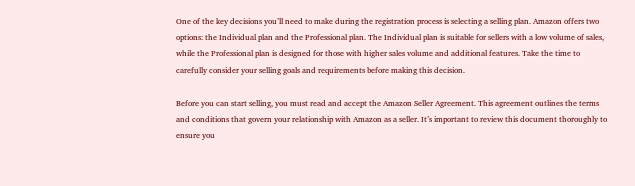One of the key decisions you’ll need to make during the registration process is selecting a selling plan. Amazon offers two options: the Individual plan and the Professional plan. The Individual plan is suitable for sellers with a low volume of sales, while the Professional plan is designed for those with higher sales volume and additional features. Take the time to carefully consider your selling goals and requirements before making this decision.

Before you can start selling, you must read and accept the Amazon Seller Agreement. This agreement outlines the terms and conditions that govern your relationship with Amazon as a seller. It’s important to review this document thoroughly to ensure you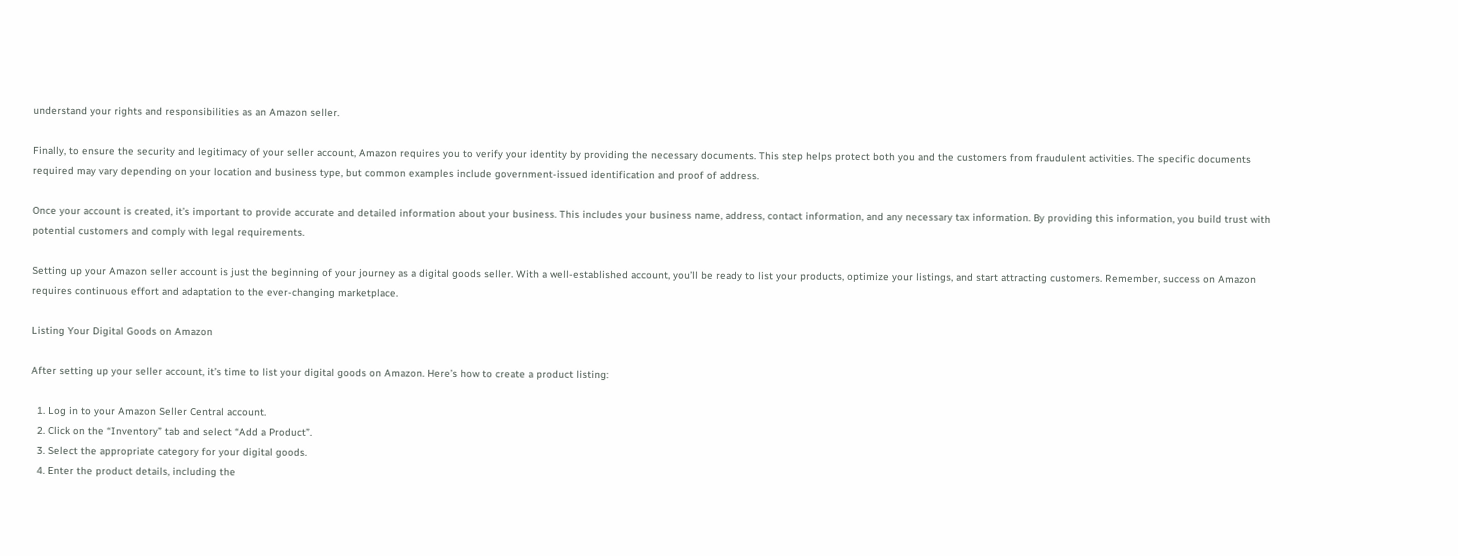understand your rights and responsibilities as an Amazon seller.

Finally, to ensure the security and legitimacy of your seller account, Amazon requires you to verify your identity by providing the necessary documents. This step helps protect both you and the customers from fraudulent activities. The specific documents required may vary depending on your location and business type, but common examples include government-issued identification and proof of address.

Once your account is created, it’s important to provide accurate and detailed information about your business. This includes your business name, address, contact information, and any necessary tax information. By providing this information, you build trust with potential customers and comply with legal requirements.

Setting up your Amazon seller account is just the beginning of your journey as a digital goods seller. With a well-established account, you’ll be ready to list your products, optimize your listings, and start attracting customers. Remember, success on Amazon requires continuous effort and adaptation to the ever-changing marketplace.

Listing Your Digital Goods on Amazon

After setting up your seller account, it’s time to list your digital goods on Amazon. Here’s how to create a product listing:

  1. Log in to your Amazon Seller Central account.
  2. Click on the “Inventory” tab and select “Add a Product”.
  3. Select the appropriate category for your digital goods.
  4. Enter the product details, including the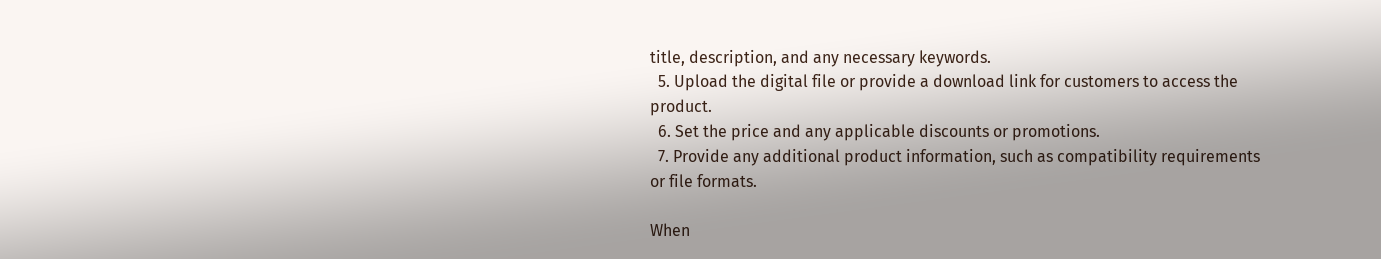title, description, and any necessary keywords.
  5. Upload the digital file or provide a download link for customers to access the product.
  6. Set the price and any applicable discounts or promotions.
  7. Provide any additional product information, such as compatibility requirements or file formats.

When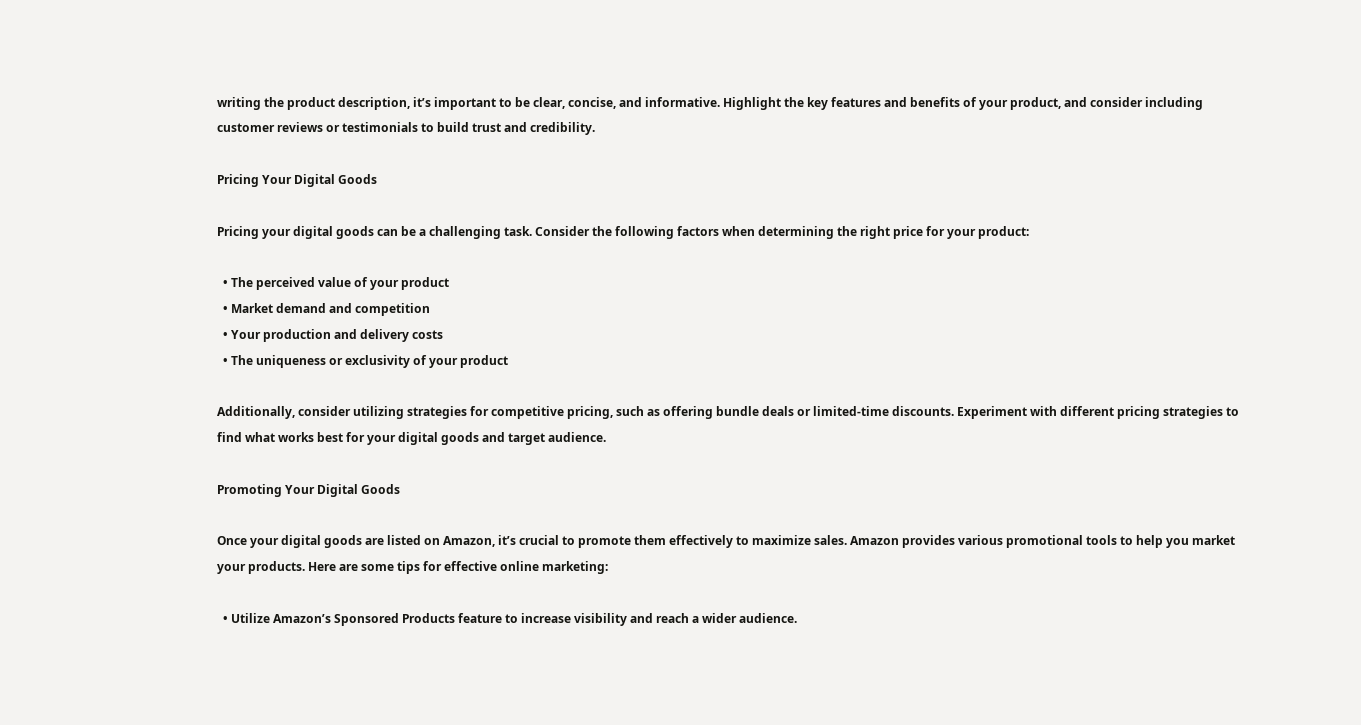writing the product description, it’s important to be clear, concise, and informative. Highlight the key features and benefits of your product, and consider including customer reviews or testimonials to build trust and credibility.

Pricing Your Digital Goods

Pricing your digital goods can be a challenging task. Consider the following factors when determining the right price for your product:

  • The perceived value of your product
  • Market demand and competition
  • Your production and delivery costs
  • The uniqueness or exclusivity of your product

Additionally, consider utilizing strategies for competitive pricing, such as offering bundle deals or limited-time discounts. Experiment with different pricing strategies to find what works best for your digital goods and target audience.

Promoting Your Digital Goods

Once your digital goods are listed on Amazon, it’s crucial to promote them effectively to maximize sales. Amazon provides various promotional tools to help you market your products. Here are some tips for effective online marketing:

  • Utilize Amazon’s Sponsored Products feature to increase visibility and reach a wider audience.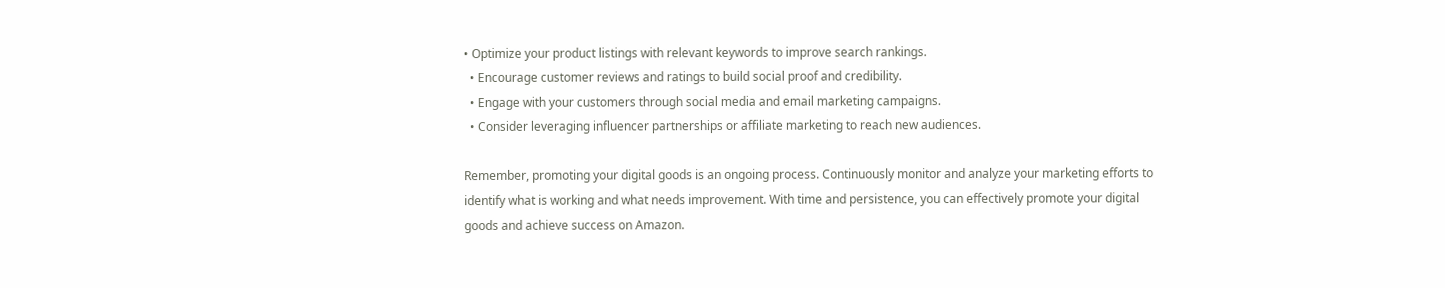• Optimize your product listings with relevant keywords to improve search rankings.
  • Encourage customer reviews and ratings to build social proof and credibility.
  • Engage with your customers through social media and email marketing campaigns.
  • Consider leveraging influencer partnerships or affiliate marketing to reach new audiences.

Remember, promoting your digital goods is an ongoing process. Continuously monitor and analyze your marketing efforts to identify what is working and what needs improvement. With time and persistence, you can effectively promote your digital goods and achieve success on Amazon.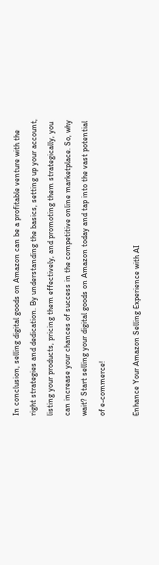In conclusion, selling digital goods on Amazon can be a profitable venture with the right strategies and dedication. By understanding the basics, setting up your account, listing your products, pricing them effectively, and promoting them strategically, you can increase your chances of success in the competitive online marketplace. So, why wait? Start selling your digital goods on Amazon today and tap into the vast potential of e-commerce!

Enhance Your Amazon Selling Experience with AI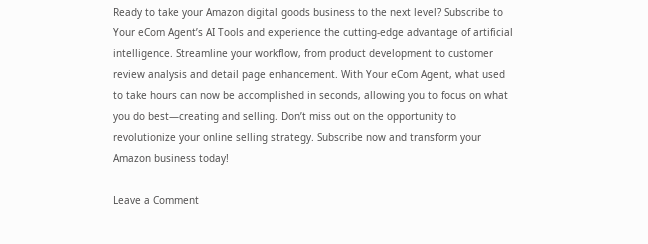Ready to take your Amazon digital goods business to the next level? Subscribe to Your eCom Agent’s AI Tools and experience the cutting-edge advantage of artificial intelligence. Streamline your workflow, from product development to customer review analysis and detail page enhancement. With Your eCom Agent, what used to take hours can now be accomplished in seconds, allowing you to focus on what you do best—creating and selling. Don’t miss out on the opportunity to revolutionize your online selling strategy. Subscribe now and transform your Amazon business today!

Leave a Comment